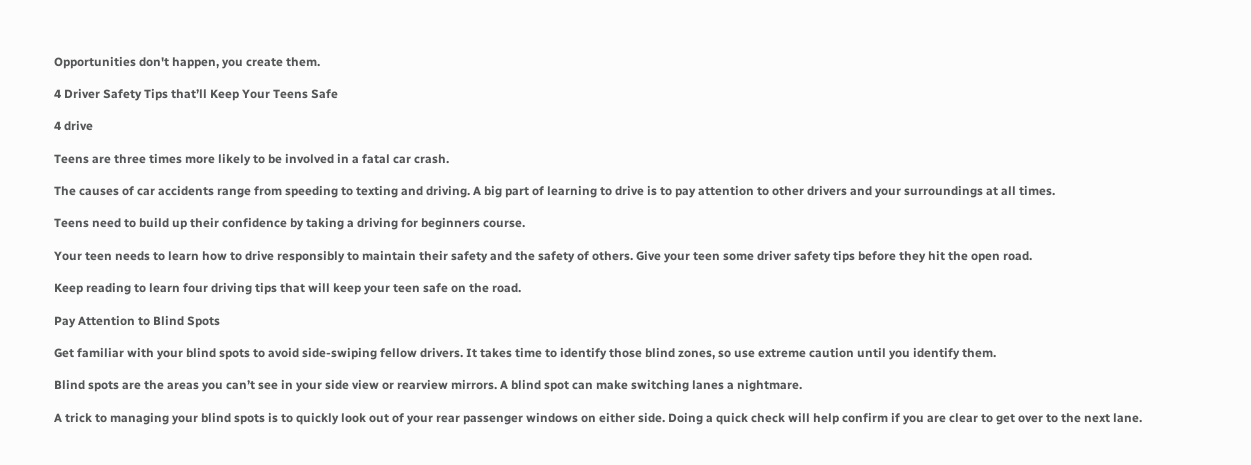Opportunities don't happen, you create them.

4 Driver Safety Tips that’ll Keep Your Teens Safe

4 drive

Teens are three times more likely to be involved in a fatal car crash.

The causes of car accidents range from speeding to texting and driving. A big part of learning to drive is to pay attention to other drivers and your surroundings at all times.

Teens need to build up their confidence by taking a driving for beginners course.

Your teen needs to learn how to drive responsibly to maintain their safety and the safety of others. Give your teen some driver safety tips before they hit the open road.

Keep reading to learn four driving tips that will keep your teen safe on the road.

Pay Attention to Blind Spots

Get familiar with your blind spots to avoid side-swiping fellow drivers. It takes time to identify those blind zones, so use extreme caution until you identify them.

Blind spots are the areas you can’t see in your side view or rearview mirrors. A blind spot can make switching lanes a nightmare.

A trick to managing your blind spots is to quickly look out of your rear passenger windows on either side. Doing a quick check will help confirm if you are clear to get over to the next lane.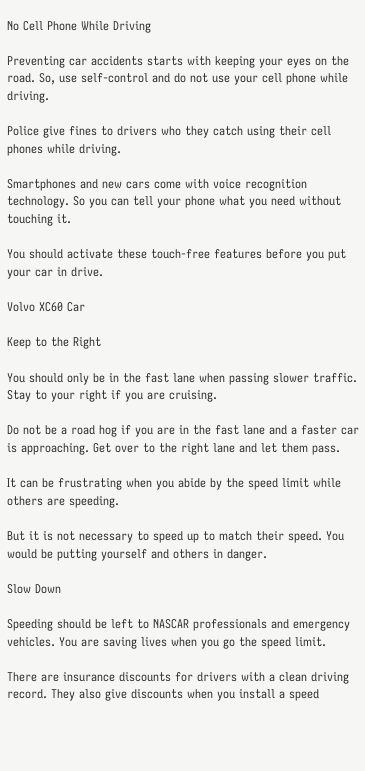No Cell Phone While Driving

Preventing car accidents starts with keeping your eyes on the road. So, use self-control and do not use your cell phone while driving.

Police give fines to drivers who they catch using their cell phones while driving.

Smartphones and new cars come with voice recognition technology. So you can tell your phone what you need without touching it.

You should activate these touch-free features before you put your car in drive.

Volvo XC60 Car

Keep to the Right

You should only be in the fast lane when passing slower traffic. Stay to your right if you are cruising.

Do not be a road hog if you are in the fast lane and a faster car is approaching. Get over to the right lane and let them pass.

It can be frustrating when you abide by the speed limit while others are speeding.

But it is not necessary to speed up to match their speed. You would be putting yourself and others in danger.

Slow Down

Speeding should be left to NASCAR professionals and emergency vehicles. You are saving lives when you go the speed limit.

There are insurance discounts for drivers with a clean driving record. They also give discounts when you install a speed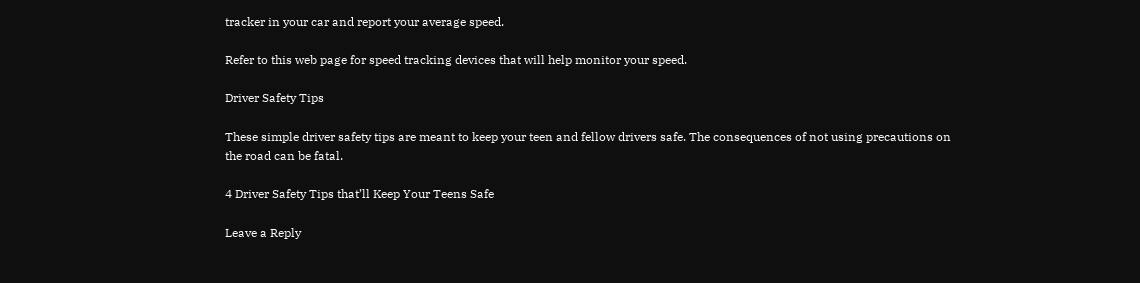tracker in your car and report your average speed.

Refer to this web page for speed tracking devices that will help monitor your speed.

Driver Safety Tips

These simple driver safety tips are meant to keep your teen and fellow drivers safe. The consequences of not using precautions on the road can be fatal.

4 Driver Safety Tips that’ll Keep Your Teens Safe

Leave a Reply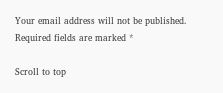Your email address will not be published. Required fields are marked *

Scroll to top